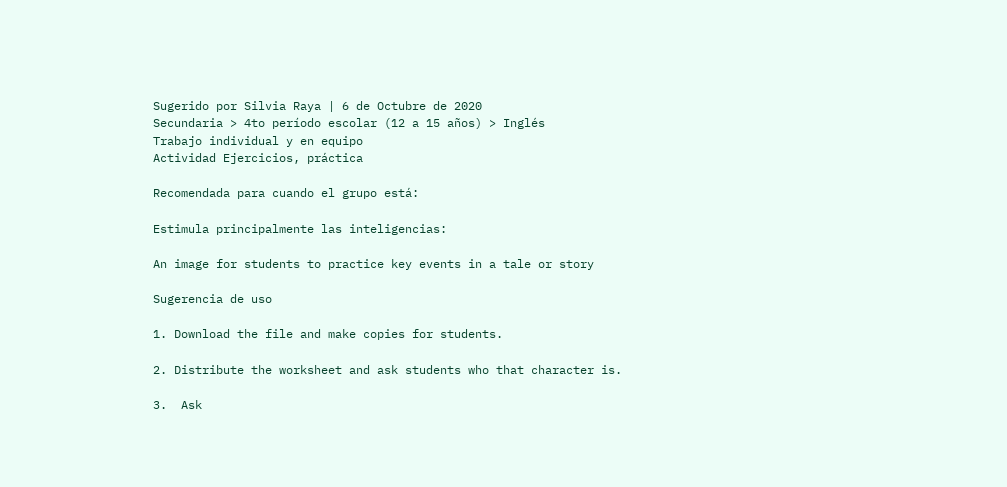Sugerido por Silvia Raya | 6 de Octubre de 2020
Secundaria > 4to período escolar (12 a 15 años) > Inglés
Trabajo individual y en equipo
Actividad Ejercicios, práctica

Recomendada para cuando el grupo está:

Estimula principalmente las inteligencias:

An image for students to practice key events in a tale or story

Sugerencia de uso

1. Download the file and make copies for students.

2. Distribute the worksheet and ask students who that character is.

3.  Ask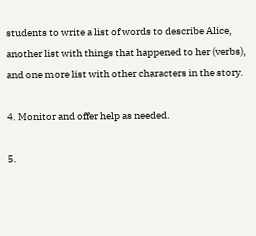students to write a list of words to describe Alice, another list with things that happened to her (verbs), and one more list with other characters in the story.

4. Monitor and offer help as needed.

5.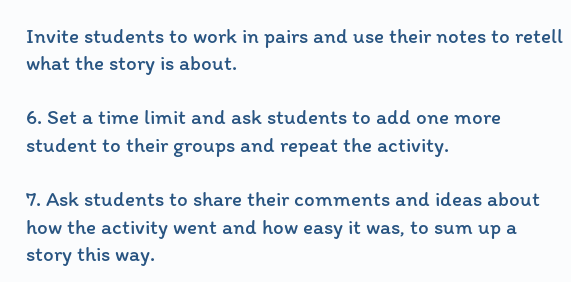Invite students to work in pairs and use their notes to retell what the story is about.

6. Set a time limit and ask students to add one more student to their groups and repeat the activity.

7. Ask students to share their comments and ideas about how the activity went and how easy it was, to sum up a story this way.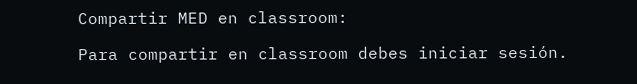Compartir MED en classroom:

Para compartir en classroom debes iniciar sesión.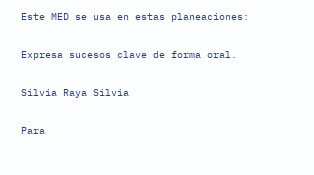Este MED se usa en estas planeaciones:

Expresa sucesos clave de forma oral.

Silvia Raya Silvia

Para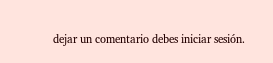dejar un comentario debes iniciar sesión.